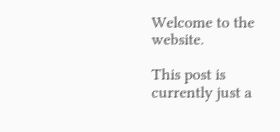Welcome to the website.

This post is currently just a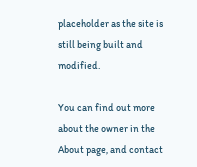placeholder as the site is still being built and modified.

You can find out more about the owner in the About page, and contact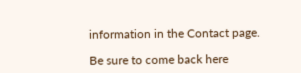information in the Contact page.

Be sure to come back here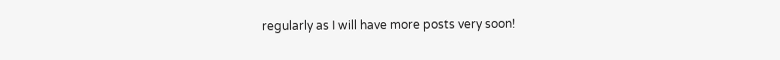regularly as I will have more posts very soon!